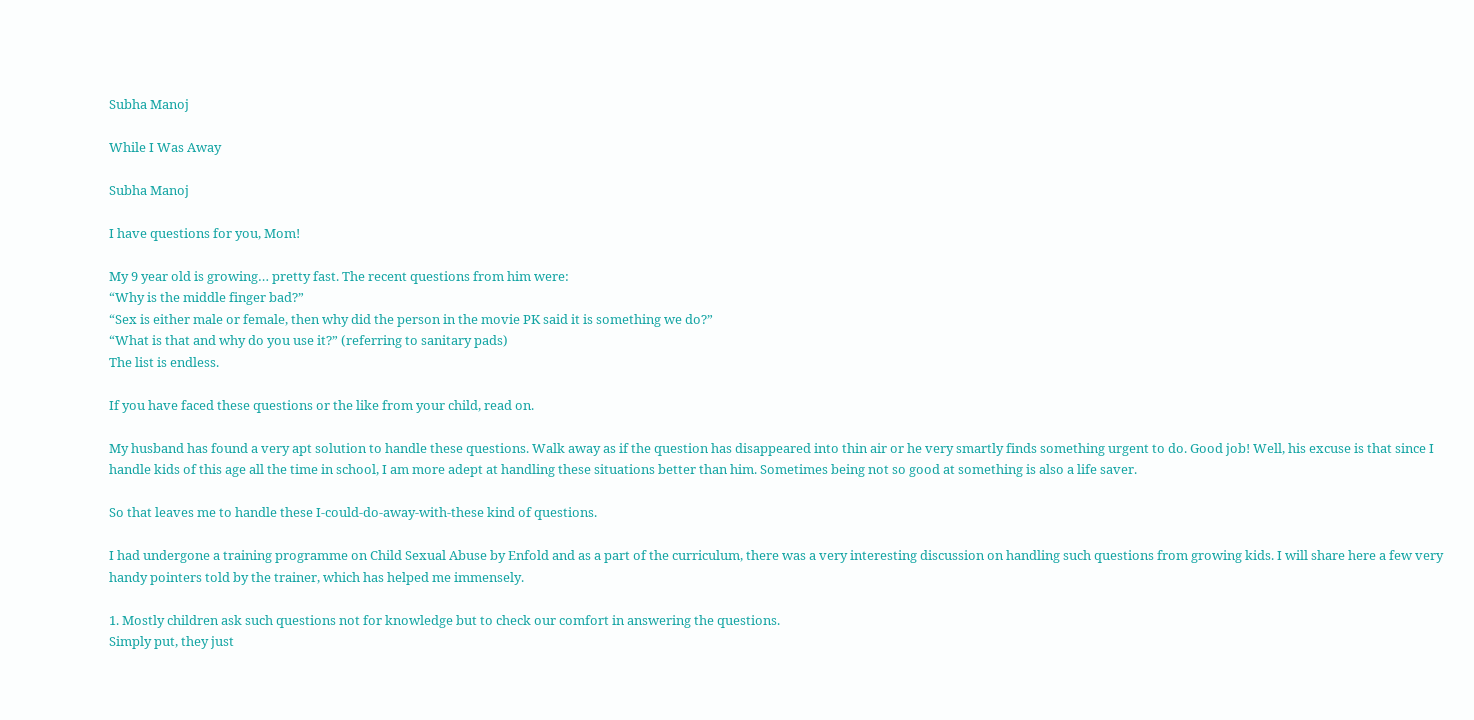Subha Manoj

While I Was Away

Subha Manoj

I have questions for you, Mom!

My 9 year old is growing… pretty fast. The recent questions from him were:
“Why is the middle finger bad?”
“Sex is either male or female, then why did the person in the movie PK said it is something we do?”
“What is that and why do you use it?” (referring to sanitary pads)
The list is endless.

If you have faced these questions or the like from your child, read on.

My husband has found a very apt solution to handle these questions. Walk away as if the question has disappeared into thin air or he very smartly finds something urgent to do. Good job! Well, his excuse is that since I handle kids of this age all the time in school, I am more adept at handling these situations better than him. Sometimes being not so good at something is also a life saver.

So that leaves me to handle these I-could-do-away-with-these kind of questions.

I had undergone a training programme on Child Sexual Abuse by Enfold and as a part of the curriculum, there was a very interesting discussion on handling such questions from growing kids. I will share here a few very handy pointers told by the trainer, which has helped me immensely.

1. Mostly children ask such questions not for knowledge but to check our comfort in answering the questions.
Simply put, they just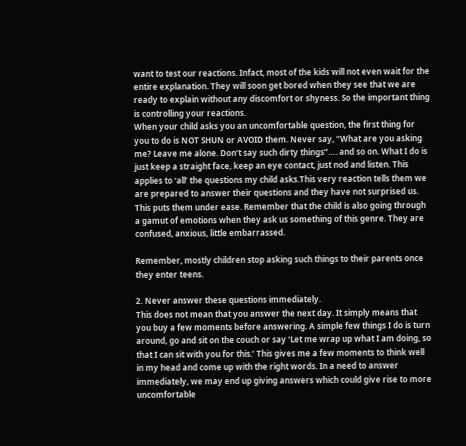want to test our reactions. Infact, most of the kids will not even wait for the entire explanation. They will soon get bored when they see that we are ready to explain without any discomfort or shyness. So the important thing is controlling your reactions.
When your child asks you an uncomfortable question, the first thing for you to do is NOT SHUN or AVOID them. Never say, “What are you asking me? Leave me alone. Don’t say such dirty things”…. and so on. What I do is just keep a straight face, keep an eye contact, just nod and listen. This applies to ‘all’ the questions my child asks.This very reaction tells them we are prepared to answer their questions and they have not surprised us. This puts them under ease. Remember that the child is also going through a gamut of emotions when they ask us something of this genre. They are confused, anxious, little embarrassed.

Remember, mostly children stop asking such things to their parents once they enter teens.

2. Never answer these questions immediately.
This does not mean that you answer the next day. It simply means that you buy a few moments before answering. A simple few things I do is turn around, go and sit on the couch or say ‘Let me wrap up what I am doing, so that I can sit with you for this.’ This gives me a few moments to think well in my head and come up with the right words. In a need to answer immediately, we may end up giving answers which could give rise to more uncomfortable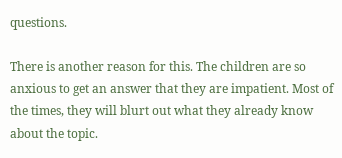questions.

There is another reason for this. The children are so anxious to get an answer that they are impatient. Most of the times, they will blurt out what they already know about the topic.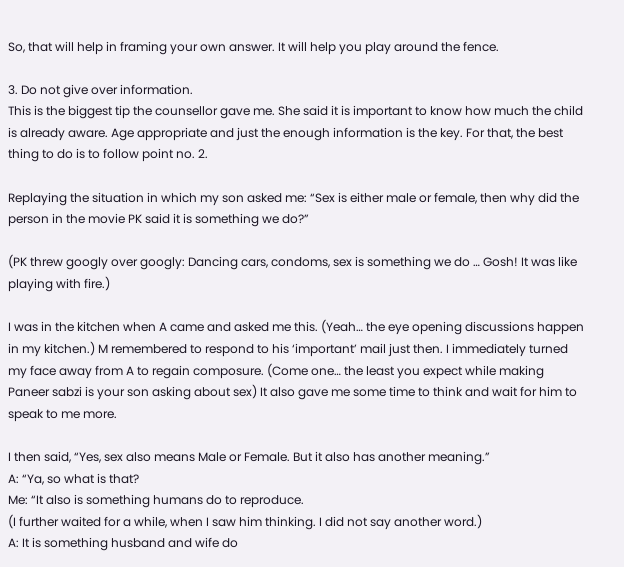So, that will help in framing your own answer. It will help you play around the fence.

3. Do not give over information.
This is the biggest tip the counsellor gave me. She said it is important to know how much the child is already aware. Age appropriate and just the enough information is the key. For that, the best thing to do is to follow point no. 2.

Replaying the situation in which my son asked me: “Sex is either male or female, then why did the person in the movie PK said it is something we do?”

(PK threw googly over googly: Dancing cars, condoms, sex is something we do … Gosh! It was like playing with fire.)

I was in the kitchen when A came and asked me this. (Yeah… the eye opening discussions happen in my kitchen.) M remembered to respond to his ‘important’ mail just then. I immediately turned my face away from A to regain composure. (Come one… the least you expect while making Paneer sabzi is your son asking about sex) It also gave me some time to think and wait for him to speak to me more.

I then said, “Yes, sex also means Male or Female. But it also has another meaning.”
A: “Ya, so what is that?
Me: “It also is something humans do to reproduce.
(I further waited for a while, when I saw him thinking. I did not say another word.)
A: It is something husband and wife do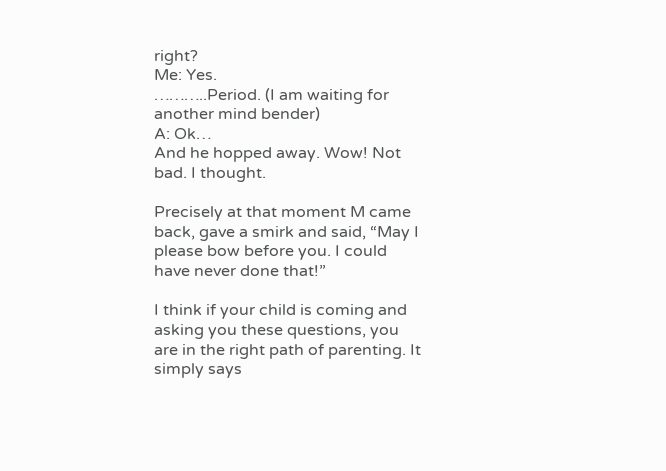right?
Me: Yes.
………..Period. (I am waiting for another mind bender)
A: Ok…
And he hopped away. Wow! Not bad. I thought.

Precisely at that moment M came back, gave a smirk and said, “May I please bow before you. I could have never done that!”

I think if your child is coming and asking you these questions, you are in the right path of parenting. It simply says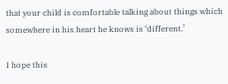that your child is comfortable talking about things which somewhere in his heart he knows is ‘different.’

I hope this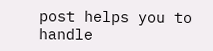post helps you to handle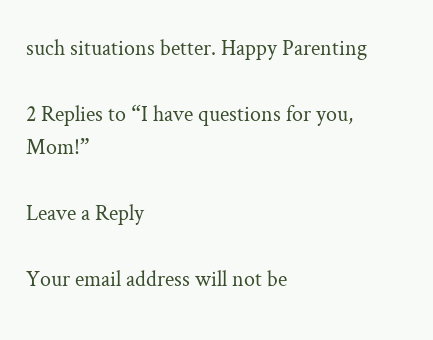such situations better. Happy Parenting

2 Replies to “I have questions for you, Mom!”

Leave a Reply

Your email address will not be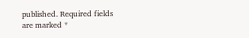published. Required fields are marked *